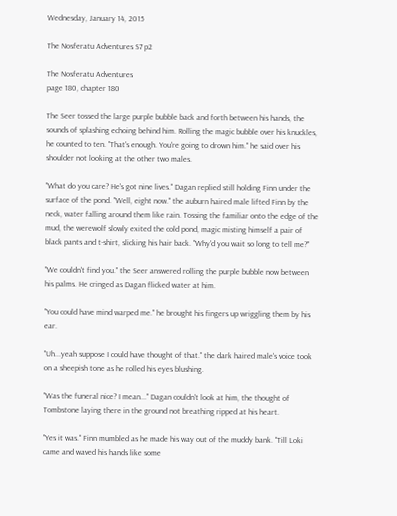Wednesday, January 14, 2015

The Nosferatu Adventures S7 p2

The Nosferatu Adventures
page 180, chapter 180

The Seer tossed the large purple bubble back and forth between his hands, the sounds of splashing echoing behind him. Rolling the magic bubble over his knuckles, he counted to ten. "That's enough. You're going to drown him." he said over his shoulder not looking at the other two males.

"What do you care? He's got nine lives." Dagan replied still holding Finn under the surface of the pond. "Well, eight now." the auburn haired male lifted Finn by the neck, water falling around them like rain. Tossing the familiar onto the edge of the mud, the werewolf slowly exited the cold pond, magic misting himself a pair of black pants and t-shirt, slicking his hair back. "Why'd you wait so long to tell me?"

"We couldn't find you." the Seer answered rolling the purple bubble now between his palms. He cringed as Dagan flicked water at him.

"You could have mind warped me." he brought his fingers up wriggling them by his ear.

"Uh...yeah suppose I could have thought of that." the dark haired male's voice took on a sheepish tone as he rolled his eyes blushing.

"Was the funeral nice? I mean..." Dagan couldn't look at him, the thought of Tombstone laying there in the ground not breathing ripped at his heart.

"Yes it was." Finn mumbled as he made his way out of the muddy bank. "Till Loki came and waved his hands like some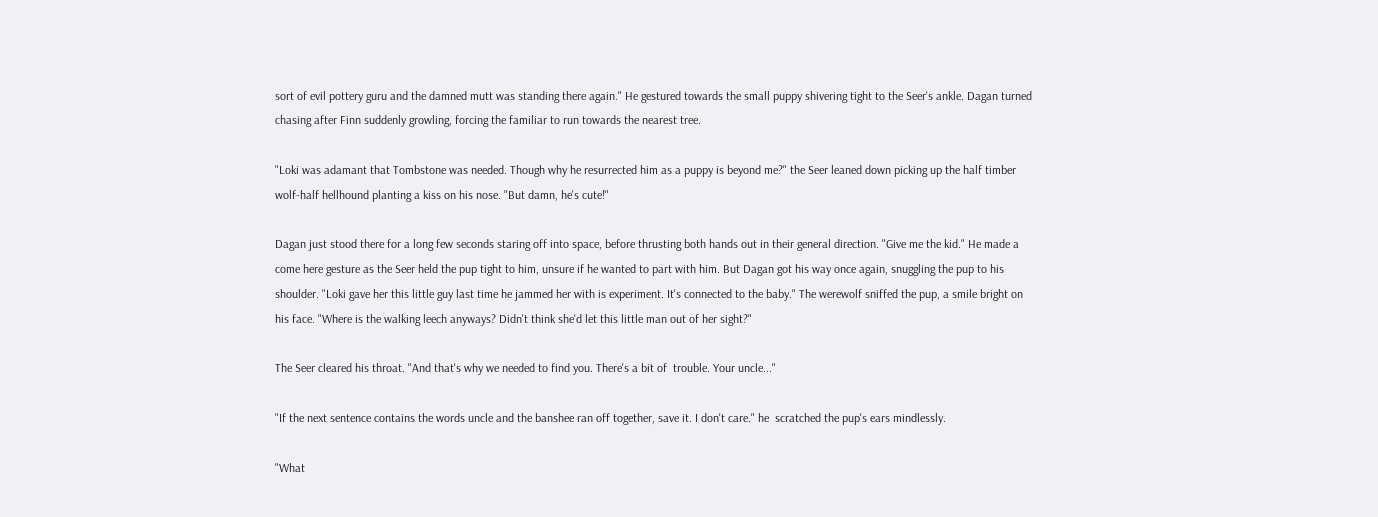sort of evil pottery guru and the damned mutt was standing there again." He gestured towards the small puppy shivering tight to the Seer's ankle. Dagan turned chasing after Finn suddenly growling, forcing the familiar to run towards the nearest tree.

"Loki was adamant that Tombstone was needed. Though why he resurrected him as a puppy is beyond me?" the Seer leaned down picking up the half timber wolf-half hellhound planting a kiss on his nose. "But damn, he's cute!"

Dagan just stood there for a long few seconds staring off into space, before thrusting both hands out in their general direction. "Give me the kid." He made a come here gesture as the Seer held the pup tight to him, unsure if he wanted to part with him. But Dagan got his way once again, snuggling the pup to his shoulder. "Loki gave her this little guy last time he jammed her with is experiment. It's connected to the baby." The werewolf sniffed the pup, a smile bright on his face. "Where is the walking leech anyways? Didn't think she'd let this little man out of her sight?"

The Seer cleared his throat. "And that's why we needed to find you. There's a bit of  trouble. Your uncle..."

"If the next sentence contains the words uncle and the banshee ran off together, save it. I don't care." he  scratched the pup's ears mindlessly.

"What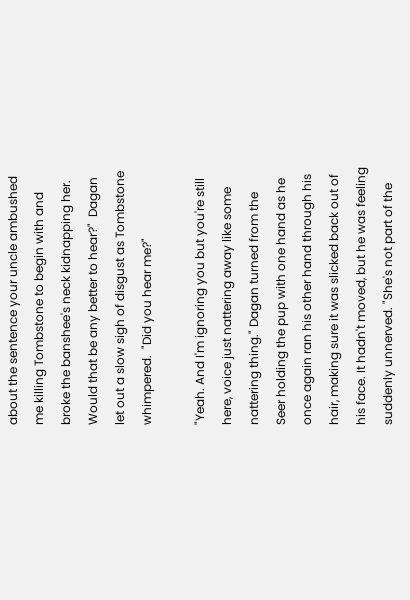about the sentence your uncle ambushed me killing Tombstone to begin with and broke the banshee's neck kidnapping her. Would that be any better to hear?"  Dagan let out a slow sigh of disgust as Tombstone whimpered.  "Did you hear me?"

"Yeah. And I'm ignoring you but you're still here, voice just nattering away like some nattering thing." Dagan turned from the Seer holding the pup with one hand as he once again ran his other hand through his hair, making sure it was slicked back out of his face. It hadn't moved, but he was feeling suddenly unnerved. "She's not part of the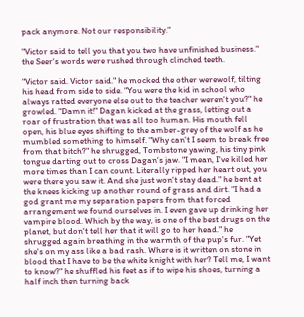pack anymore. Not our responsibility."

"Victor said to tell you that you two have unfinished business." the Seer's words were rushed through clinched teeth.

"Victor said. Victor said." he mocked the other werewolf, tilting his head from side to side. "You were the kid in school who always ratted everyone else out to the teacher weren't you?" he growled. "Damn it!" Dagan kicked at the grass, letting out a roar of frustration that was all too human. His mouth fell open, his blue eyes shifting to the amber-grey of the wolf as he mumbled something to himself. "Why can't I seem to break free from that bitch?" he shrugged, Tombstone yawing, his tiny pink tongue darting out to cross Dagan's jaw. "I mean, I've killed her more times than I can count. Literally ripped her heart out, you were there you saw it. And she just won't stay dead." he bent at the knees kicking up another round of grass and dirt. "I had a god grant me my separation papers from that forced arrangement we found ourselves in. I even gave up drinking her vampire blood. Which by the way, is one of the best drugs on the planet, but don't tell her that it will go to her head." he shrugged again breathing in the warmth of the pup's fur. "Yet she's on my ass like a bad rash. Where is it written on stone in blood that I have to be the white knight with her? Tell me, I want to know?" he shuffled his feet as if to wipe his shoes, turning a half inch then turning back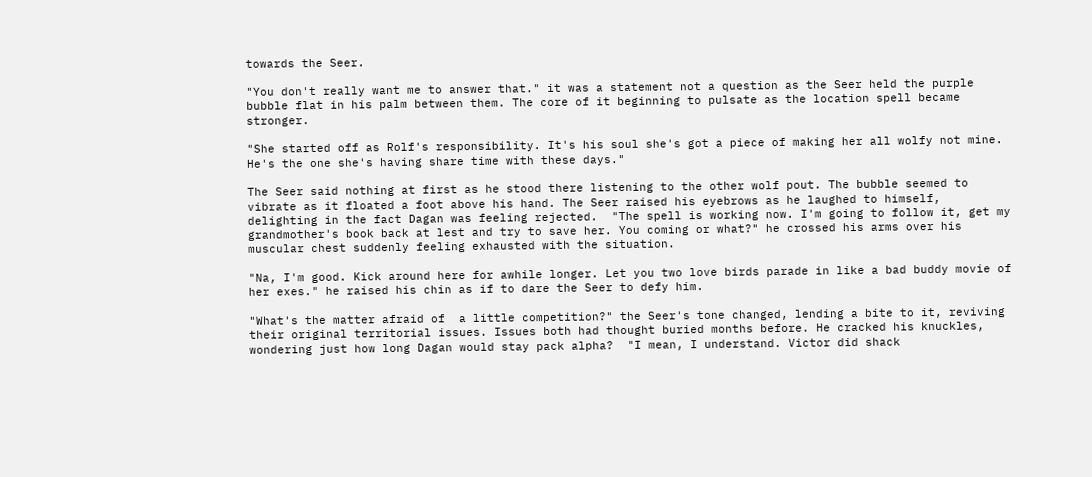towards the Seer.

"You don't really want me to answer that." it was a statement not a question as the Seer held the purple bubble flat in his palm between them. The core of it beginning to pulsate as the location spell became stronger.

"She started off as Rolf's responsibility. It's his soul she's got a piece of making her all wolfy not mine. He's the one she's having share time with these days."

The Seer said nothing at first as he stood there listening to the other wolf pout. The bubble seemed to vibrate as it floated a foot above his hand. The Seer raised his eyebrows as he laughed to himself, delighting in the fact Dagan was feeling rejected.  "The spell is working now. I'm going to follow it, get my grandmother's book back at lest and try to save her. You coming or what?" he crossed his arms over his muscular chest suddenly feeling exhausted with the situation.

"Na, I'm good. Kick around here for awhile longer. Let you two love birds parade in like a bad buddy movie of her exes." he raised his chin as if to dare the Seer to defy him.

"What's the matter afraid of  a little competition?" the Seer's tone changed, lending a bite to it, reviving their original territorial issues. Issues both had thought buried months before. He cracked his knuckles, wondering just how long Dagan would stay pack alpha?  "I mean, I understand. Victor did shack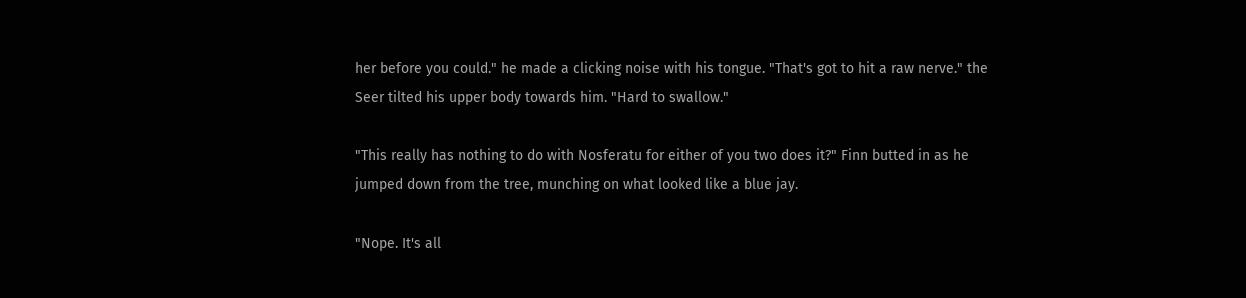her before you could." he made a clicking noise with his tongue. "That's got to hit a raw nerve." the Seer tilted his upper body towards him. "Hard to swallow."

"This really has nothing to do with Nosferatu for either of you two does it?" Finn butted in as he jumped down from the tree, munching on what looked like a blue jay.

"Nope. It's all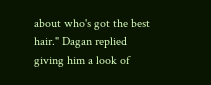about who's got the best hair." Dagan replied giving him a look of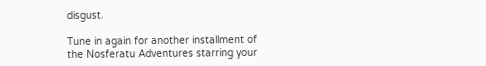disgust.

Tune in again for another installment of the Nosferatu Adventures starring your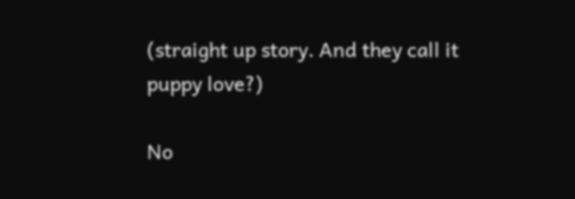(straight up story. And they call it puppy love?)

No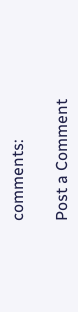comments:

Post a Comment